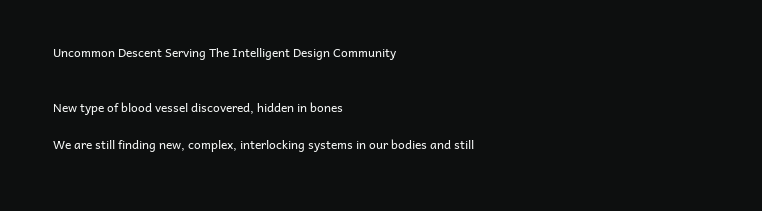Uncommon Descent Serving The Intelligent Design Community


New type of blood vessel discovered, hidden in bones

We are still finding new, complex, interlocking systems in our bodies and still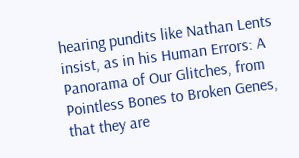hearing pundits like Nathan Lents insist, as in his Human Errors: A Panorama of Our Glitches, from Pointless Bones to Broken Genes, that they are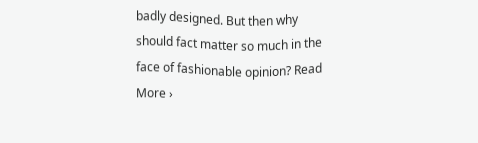badly designed. But then why should fact matter so much in the face of fashionable opinion? Read More ›